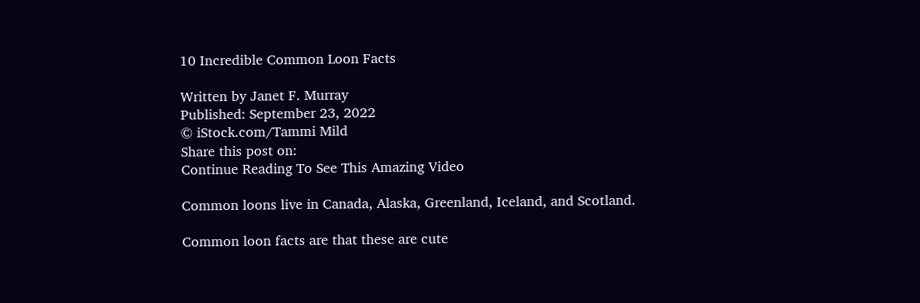10 Incredible Common Loon Facts

Written by Janet F. Murray
Published: September 23, 2022
© iStock.com/Tammi Mild
Share this post on:
Continue Reading To See This Amazing Video

Common loons live in Canada, Alaska, Greenland, Iceland, and Scotland.

Common loon facts are that these are cute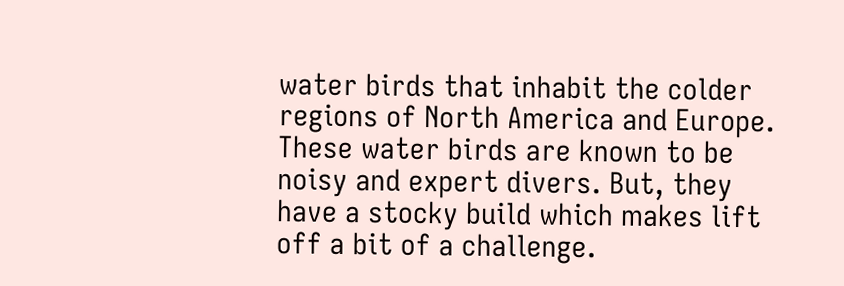water birds that inhabit the colder regions of North America and Europe. These water birds are known to be noisy and expert divers. But, they have a stocky build which makes lift off a bit of a challenge.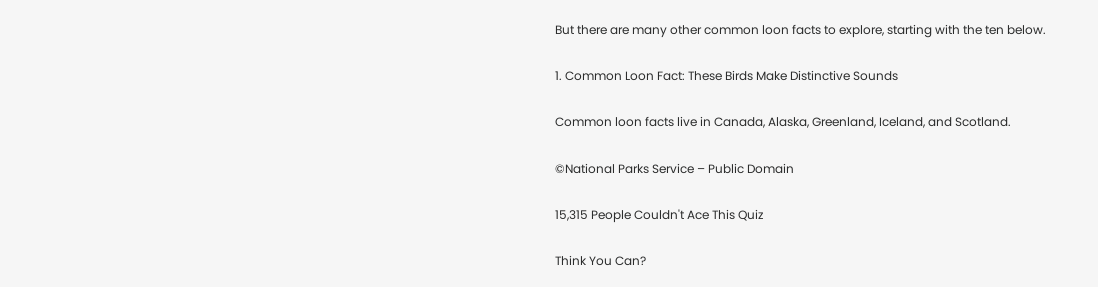But there are many other common loon facts to explore, starting with the ten below.

1. Common Loon Fact: These Birds Make Distinctive Sounds

Common loon facts live in Canada, Alaska, Greenland, Iceland, and Scotland.

©National Parks Service – Public Domain

15,315 People Couldn't Ace This Quiz

Think You Can?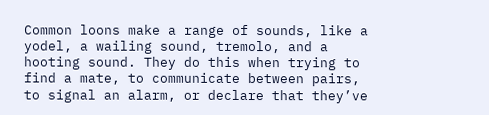Common loons make a range of sounds, like a yodel, a wailing sound, tremolo, and a hooting sound. They do this when trying to find a mate, to communicate between pairs, to signal an alarm, or declare that they’ve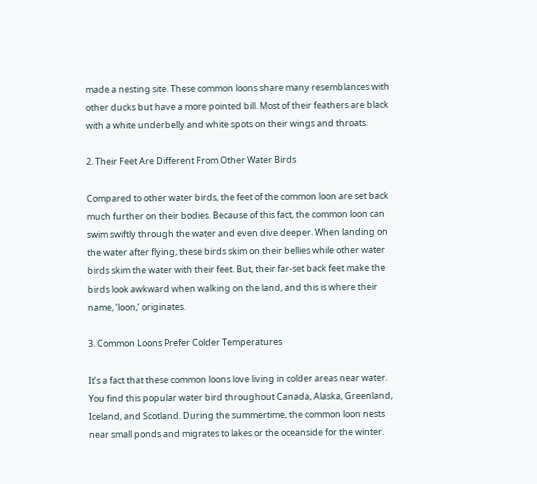made a nesting site. These common loons share many resemblances with other ducks but have a more pointed bill. Most of their feathers are black with a white underbelly and white spots on their wings and throats.

2. Their Feet Are Different From Other Water Birds

Compared to other water birds, the feet of the common loon are set back much further on their bodies. Because of this fact, the common loon can swim swiftly through the water and even dive deeper. When landing on the water after flying, these birds skim on their bellies while other water birds skim the water with their feet. But, their far-set back feet make the birds look awkward when walking on the land, and this is where their name, ‘loon,’ originates.

3. Common Loons Prefer Colder Temperatures

It’s a fact that these common loons love living in colder areas near water. You find this popular water bird throughout Canada, Alaska, Greenland, Iceland, and Scotland. During the summertime, the common loon nests near small ponds and migrates to lakes or the oceanside for the winter.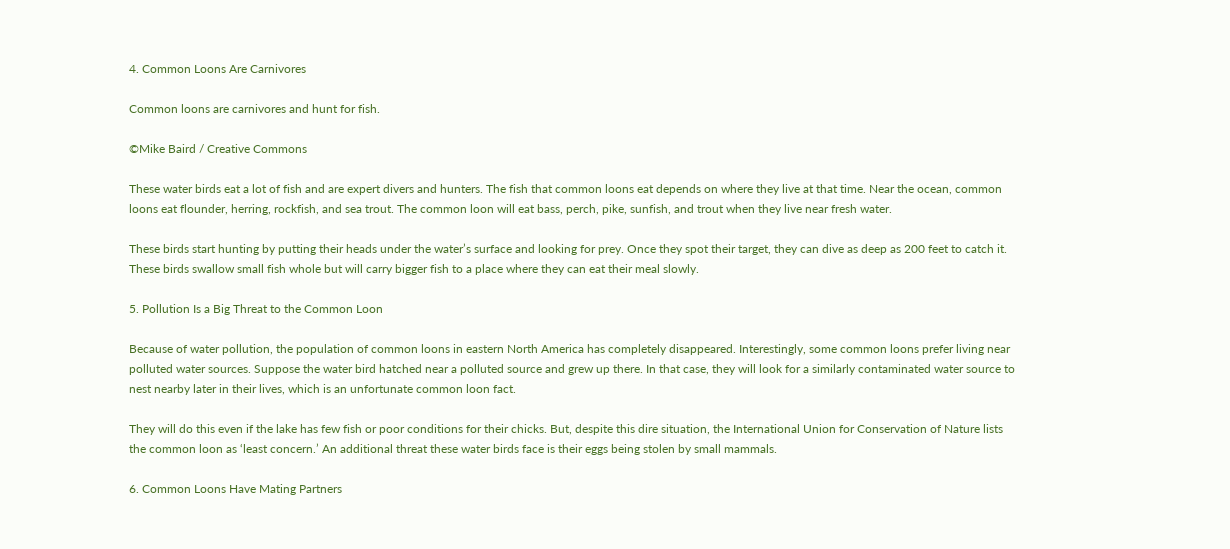4. Common Loons Are Carnivores

Common loons are carnivores and hunt for fish.

©Mike Baird / Creative Commons

These water birds eat a lot of fish and are expert divers and hunters. The fish that common loons eat depends on where they live at that time. Near the ocean, common loons eat flounder, herring, rockfish, and sea trout. The common loon will eat bass, perch, pike, sunfish, and trout when they live near fresh water.

These birds start hunting by putting their heads under the water’s surface and looking for prey. Once they spot their target, they can dive as deep as 200 feet to catch it. These birds swallow small fish whole but will carry bigger fish to a place where they can eat their meal slowly.

5. Pollution Is a Big Threat to the Common Loon

Because of water pollution, the population of common loons in eastern North America has completely disappeared. Interestingly, some common loons prefer living near polluted water sources. Suppose the water bird hatched near a polluted source and grew up there. In that case, they will look for a similarly contaminated water source to nest nearby later in their lives, which is an unfortunate common loon fact.

They will do this even if the lake has few fish or poor conditions for their chicks. But, despite this dire situation, the International Union for Conservation of Nature lists the common loon as ‘least concern.’ An additional threat these water birds face is their eggs being stolen by small mammals.

6. Common Loons Have Mating Partners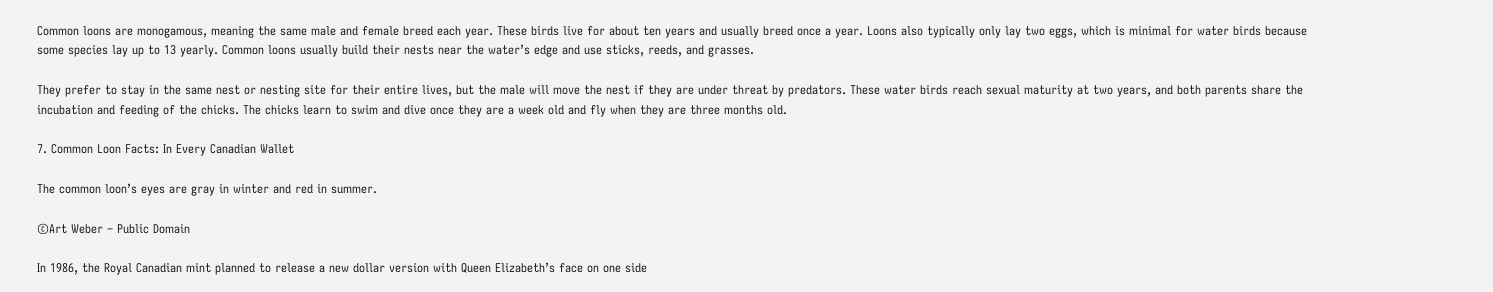Common loons are monogamous, meaning the same male and female breed each year. These birds live for about ten years and usually breed once a year. Loons also typically only lay two eggs, which is minimal for water birds because some species lay up to 13 yearly. Common loons usually build their nests near the water’s edge and use sticks, reeds, and grasses.

They prefer to stay in the same nest or nesting site for their entire lives, but the male will move the nest if they are under threat by predators. These water birds reach sexual maturity at two years, and both parents share the incubation and feeding of the chicks. The chicks learn to swim and dive once they are a week old and fly when they are three months old.

7. Common Loon Facts: In Every Canadian Wallet

The common loon’s eyes are gray in winter and red in summer.

©Art Weber – Public Domain

In 1986, the Royal Canadian mint planned to release a new dollar version with Queen Elizabeth’s face on one side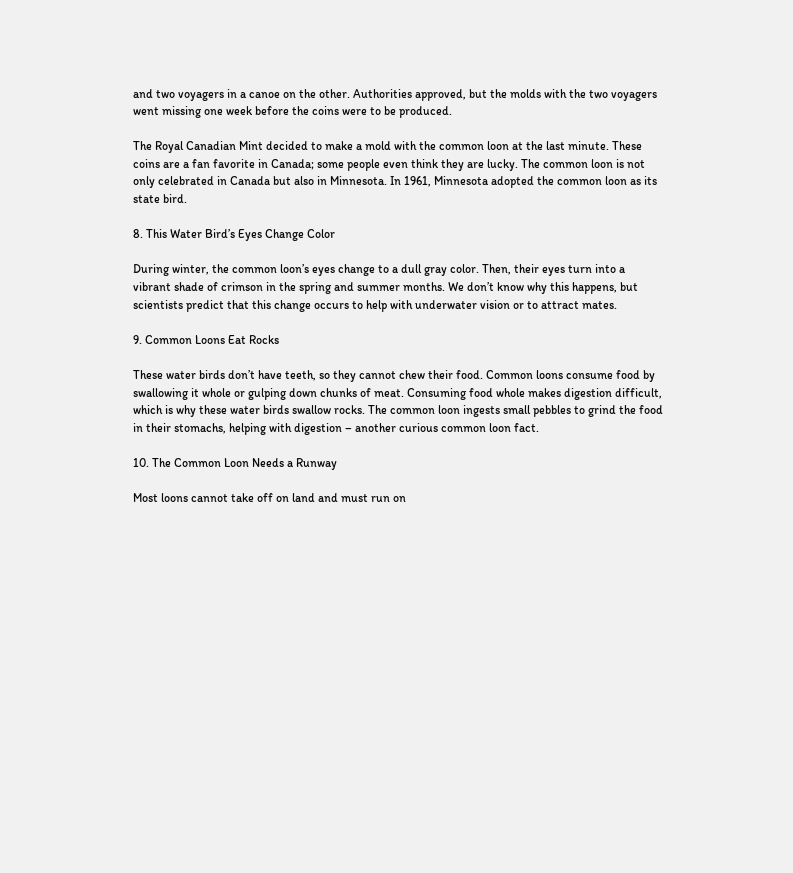and two voyagers in a canoe on the other. Authorities approved, but the molds with the two voyagers went missing one week before the coins were to be produced.

The Royal Canadian Mint decided to make a mold with the common loon at the last minute. These coins are a fan favorite in Canada; some people even think they are lucky. The common loon is not only celebrated in Canada but also in Minnesota. In 1961, Minnesota adopted the common loon as its state bird.

8. This Water Bird’s Eyes Change Color

During winter, the common loon’s eyes change to a dull gray color. Then, their eyes turn into a vibrant shade of crimson in the spring and summer months. We don’t know why this happens, but scientists predict that this change occurs to help with underwater vision or to attract mates.

9. Common Loons Eat Rocks

These water birds don’t have teeth, so they cannot chew their food. Common loons consume food by swallowing it whole or gulping down chunks of meat. Consuming food whole makes digestion difficult, which is why these water birds swallow rocks. The common loon ingests small pebbles to grind the food in their stomachs, helping with digestion – another curious common loon fact.

10. The Common Loon Needs a Runway

Most loons cannot take off on land and must run on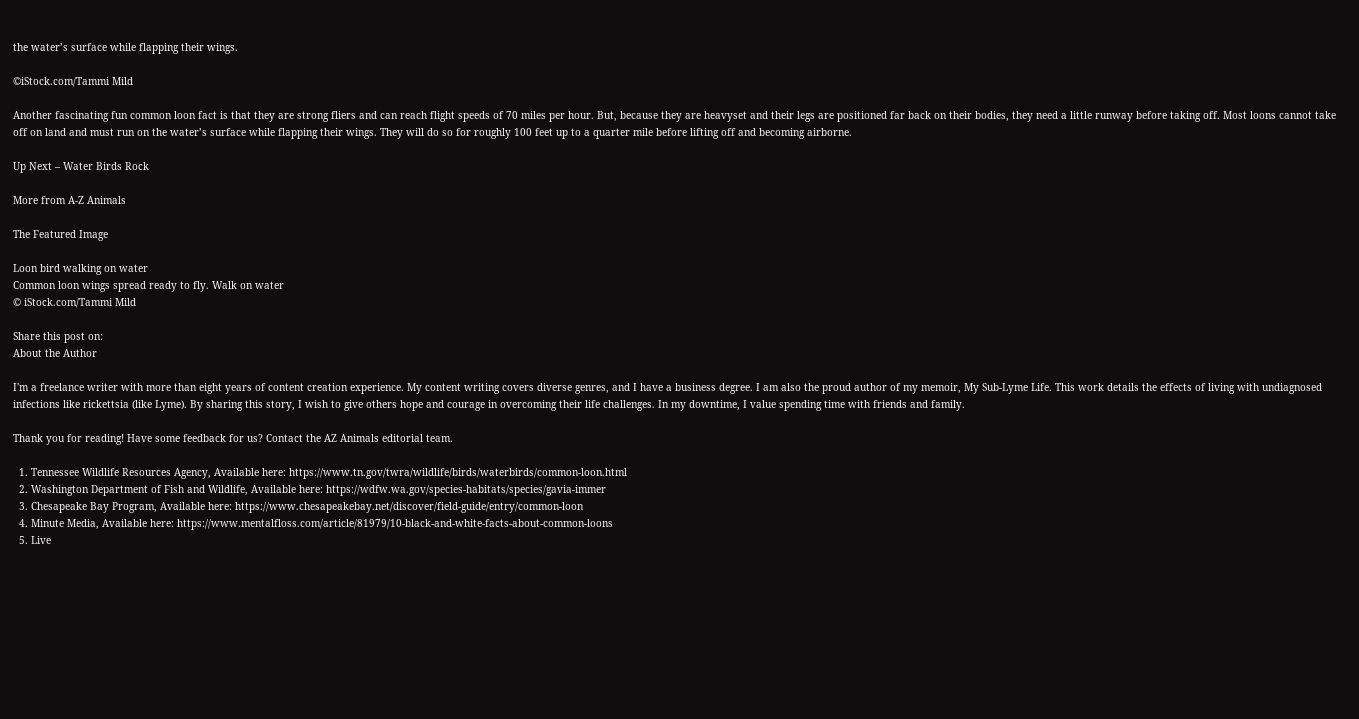the water’s surface while flapping their wings.

©iStock.com/Tammi Mild

Another fascinating fun common loon fact is that they are strong fliers and can reach flight speeds of 70 miles per hour. But, because they are heavyset and their legs are positioned far back on their bodies, they need a little runway before taking off. Most loons cannot take off on land and must run on the water’s surface while flapping their wings. They will do so for roughly 100 feet up to a quarter mile before lifting off and becoming airborne.

Up Next – Water Birds Rock

More from A-Z Animals

The Featured Image

Loon bird walking on water
Common loon wings spread ready to fly. Walk on water
© iStock.com/Tammi Mild

Share this post on:
About the Author

I'm a freelance writer with more than eight years of content creation experience. My content writing covers diverse genres, and I have a business degree. I am also the proud author of my memoir, My Sub-Lyme Life. This work details the effects of living with undiagnosed infections like rickettsia (like Lyme). By sharing this story, I wish to give others hope and courage in overcoming their life challenges. In my downtime, I value spending time with friends and family.

Thank you for reading! Have some feedback for us? Contact the AZ Animals editorial team.

  1. Tennessee Wildlife Resources Agency, Available here: https://www.tn.gov/twra/wildlife/birds/waterbirds/common-loon.html
  2. Washington Department of Fish and Wildlife, Available here: https://wdfw.wa.gov/species-habitats/species/gavia-immer
  3. Chesapeake Bay Program, Available here: https://www.chesapeakebay.net/discover/field-guide/entry/common-loon
  4. Minute Media, Available here: https://www.mentalfloss.com/article/81979/10-black-and-white-facts-about-common-loons
  5. Live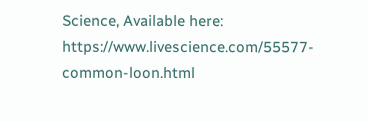Science, Available here: https://www.livescience.com/55577-common-loon.html